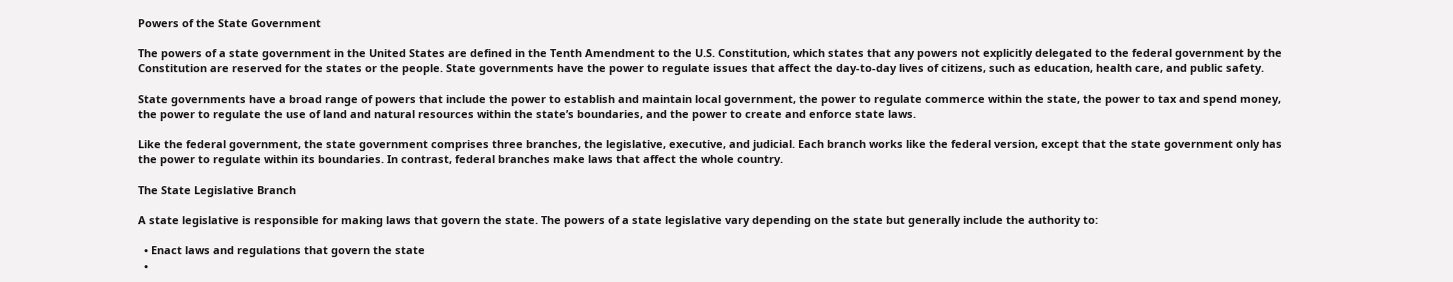Powers of the State Government

The powers of a state government in the United States are defined in the Tenth Amendment to the U.S. Constitution, which states that any powers not explicitly delegated to the federal government by the Constitution are reserved for the states or the people. State governments have the power to regulate issues that affect the day-to-day lives of citizens, such as education, health care, and public safety.

State governments have a broad range of powers that include the power to establish and maintain local government, the power to regulate commerce within the state, the power to tax and spend money, the power to regulate the use of land and natural resources within the state’s boundaries, and the power to create and enforce state laws.

Like the federal government, the state government comprises three branches, the legislative, executive, and judicial. Each branch works like the federal version, except that the state government only has the power to regulate within its boundaries. In contrast, federal branches make laws that affect the whole country.

The State Legislative Branch

A state legislative is responsible for making laws that govern the state. The powers of a state legislative vary depending on the state but generally include the authority to:

  • Enact laws and regulations that govern the state
  •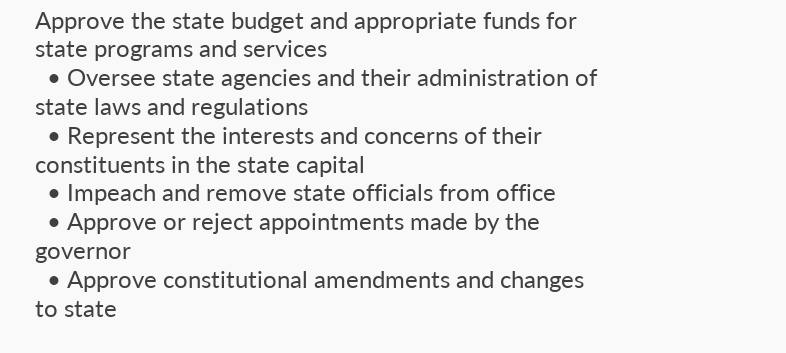Approve the state budget and appropriate funds for state programs and services
  • Oversee state agencies and their administration of state laws and regulations
  • Represent the interests and concerns of their constituents in the state capital
  • Impeach and remove state officials from office
  • Approve or reject appointments made by the governor
  • Approve constitutional amendments and changes to state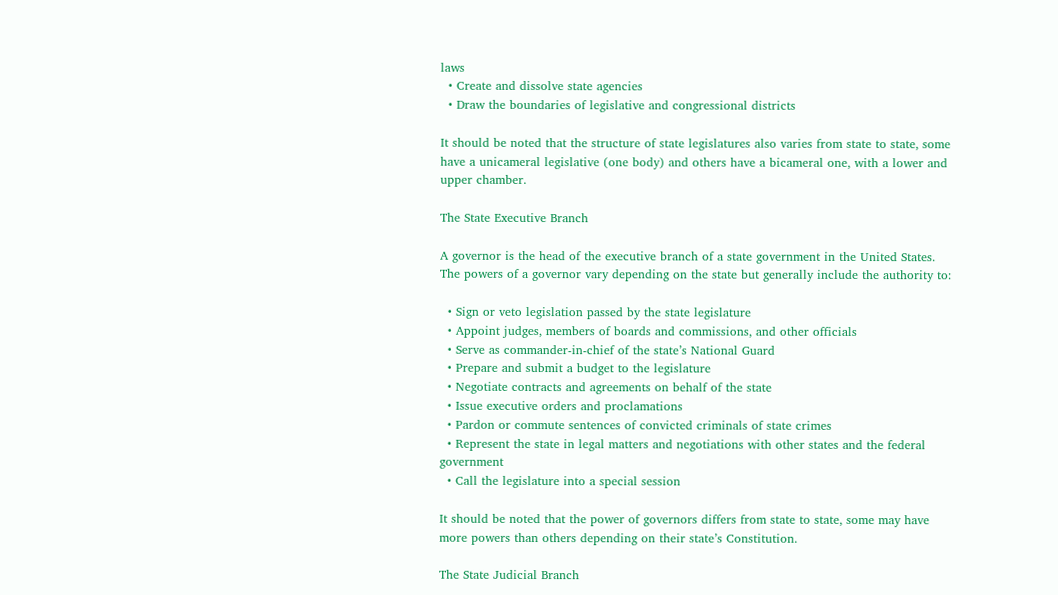laws
  • Create and dissolve state agencies
  • Draw the boundaries of legislative and congressional districts

It should be noted that the structure of state legislatures also varies from state to state, some have a unicameral legislative (one body) and others have a bicameral one, with a lower and upper chamber.

The State Executive Branch

A governor is the head of the executive branch of a state government in the United States. The powers of a governor vary depending on the state but generally include the authority to:

  • Sign or veto legislation passed by the state legislature
  • Appoint judges, members of boards and commissions, and other officials
  • Serve as commander-in-chief of the state’s National Guard
  • Prepare and submit a budget to the legislature
  • Negotiate contracts and agreements on behalf of the state
  • Issue executive orders and proclamations
  • Pardon or commute sentences of convicted criminals of state crimes
  • Represent the state in legal matters and negotiations with other states and the federal government
  • Call the legislature into a special session

It should be noted that the power of governors differs from state to state, some may have more powers than others depending on their state’s Constitution.

The State Judicial Branch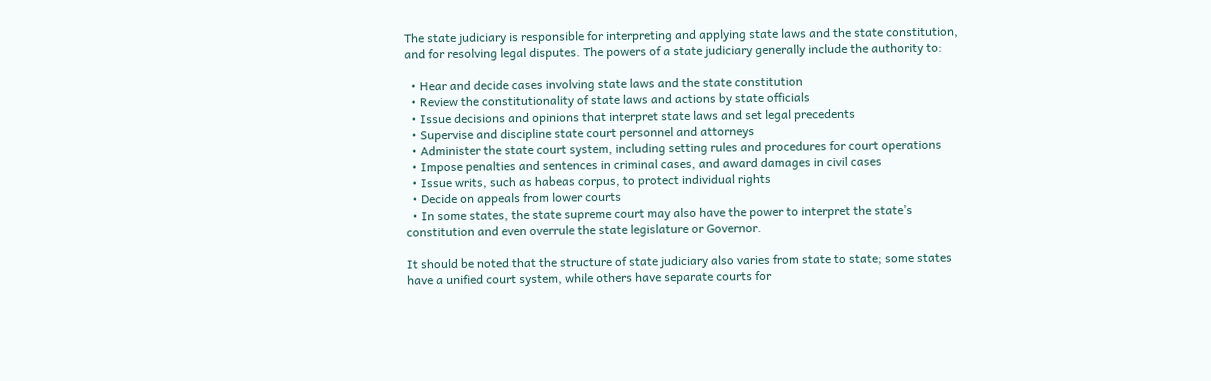The state judiciary is responsible for interpreting and applying state laws and the state constitution, and for resolving legal disputes. The powers of a state judiciary generally include the authority to:

  • Hear and decide cases involving state laws and the state constitution
  • Review the constitutionality of state laws and actions by state officials
  • Issue decisions and opinions that interpret state laws and set legal precedents
  • Supervise and discipline state court personnel and attorneys
  • Administer the state court system, including setting rules and procedures for court operations
  • Impose penalties and sentences in criminal cases, and award damages in civil cases
  • Issue writs, such as habeas corpus, to protect individual rights
  • Decide on appeals from lower courts
  • In some states, the state supreme court may also have the power to interpret the state’s constitution and even overrule the state legislature or Governor.

It should be noted that the structure of state judiciary also varies from state to state; some states have a unified court system, while others have separate courts for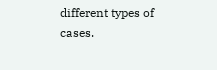different types of cases.